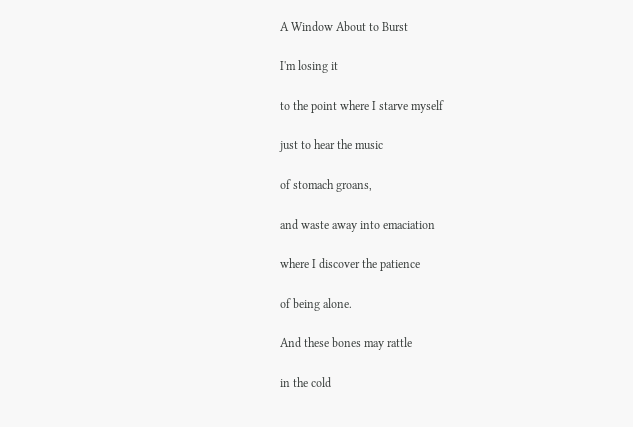A Window About to Burst

I'm losing it

to the point where I starve myself

just to hear the music

of stomach groans,

and waste away into emaciation

where I discover the patience

of being alone.

And these bones may rattle

in the cold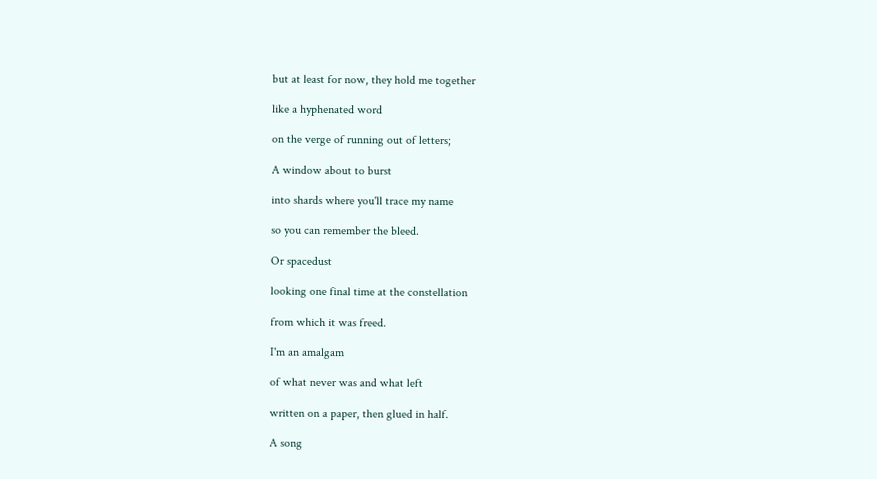but at least for now, they hold me together

like a hyphenated word

on the verge of running out of letters;

A window about to burst

into shards where you'll trace my name

so you can remember the bleed.

Or spacedust

looking one final time at the constellation

from which it was freed.

I'm an amalgam

of what never was and what left

written on a paper, then glued in half.

A song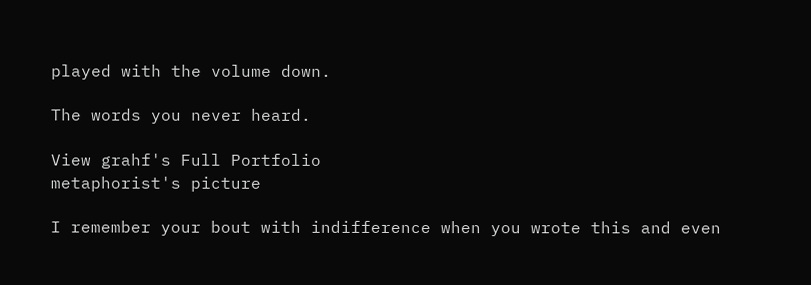played with the volume down.

The words you never heard.

View grahf's Full Portfolio
metaphorist's picture

I remember your bout with indifference when you wrote this and even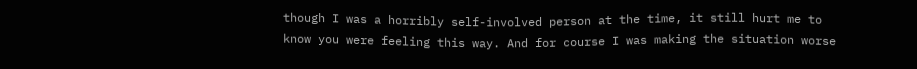though I was a horribly self-involved person at the time, it still hurt me to know you were feeling this way. And for course I was making the situation worse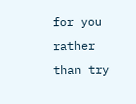for you rather than try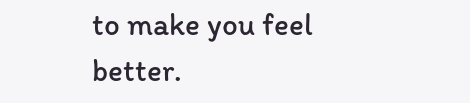to make you feel better.